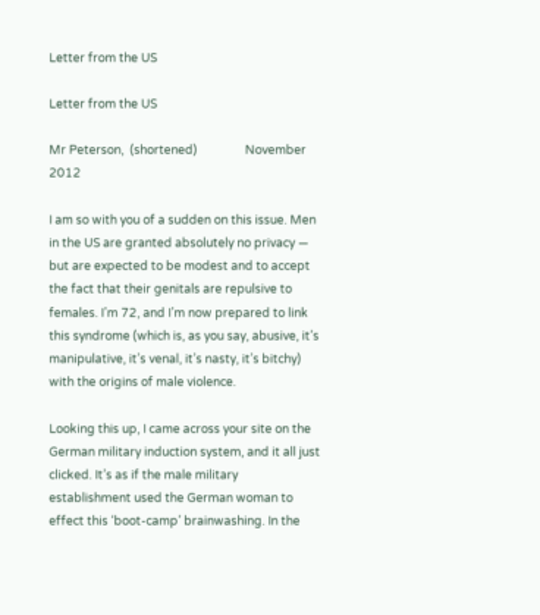Letter from the US

Letter from the US

Mr Peterson,  (shortened)                November 2012

I am so with you of a sudden on this issue. Men in the US are granted absolutely no privacy — but are expected to be modest and to accept the fact that their genitals are repulsive to females. I’m 72, and I’m now prepared to link this syndrome (which is, as you say, abusive, it’s manipulative, it’s venal, it’s nasty, it’s bitchy) with the origins of male violence.

Looking this up, I came across your site on the German military induction system, and it all just clicked. It’s as if the male military establishment used the German woman to effect this ‘boot-camp’ brainwashing. In the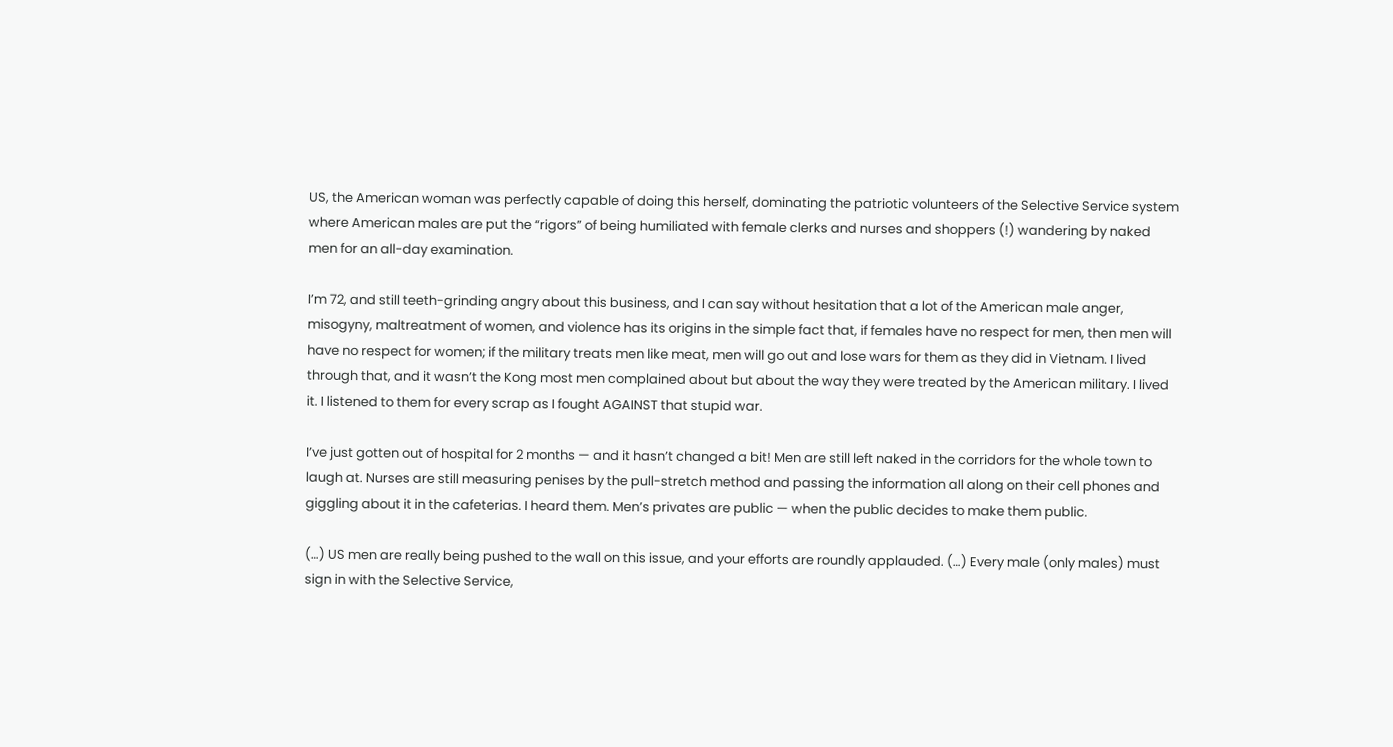US, the American woman was perfectly capable of doing this herself, dominating the patriotic volunteers of the Selective Service system where American males are put the “rigors” of being humiliated with female clerks and nurses and shoppers (!) wandering by naked men for an all-day examination.

I’m 72, and still teeth-grinding angry about this business, and I can say without hesitation that a lot of the American male anger, misogyny, maltreatment of women, and violence has its origins in the simple fact that, if females have no respect for men, then men will have no respect for women; if the military treats men like meat, men will go out and lose wars for them as they did in Vietnam. I lived through that, and it wasn’t the Kong most men complained about but about the way they were treated by the American military. I lived it. I listened to them for every scrap as I fought AGAINST that stupid war.

I’ve just gotten out of hospital for 2 months — and it hasn’t changed a bit! Men are still left naked in the corridors for the whole town to laugh at. Nurses are still measuring penises by the pull-stretch method and passing the information all along on their cell phones and giggling about it in the cafeterias. I heard them. Men’s privates are public — when the public decides to make them public.

(…) US men are really being pushed to the wall on this issue, and your efforts are roundly applauded. (…) Every male (only males) must sign in with the Selective Service,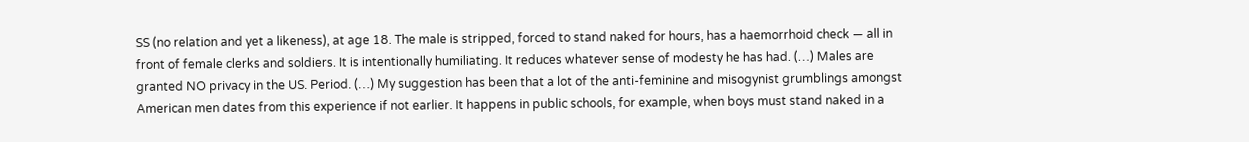SS (no relation and yet a likeness), at age 18. The male is stripped, forced to stand naked for hours, has a haemorrhoid check — all in front of female clerks and soldiers. It is intentionally humiliating. It reduces whatever sense of modesty he has had. (…) Males are granted NO privacy in the US. Period. (…) My suggestion has been that a lot of the anti-feminine and misogynist grumblings amongst American men dates from this experience if not earlier. It happens in public schools, for example, when boys must stand naked in a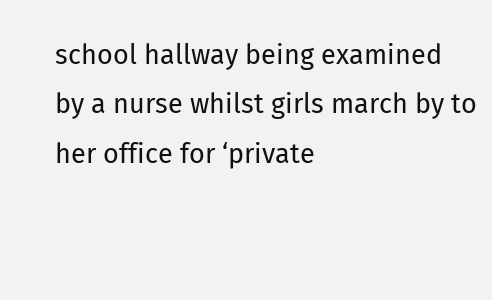school hallway being examined by a nurse whilst girls march by to her office for ‘private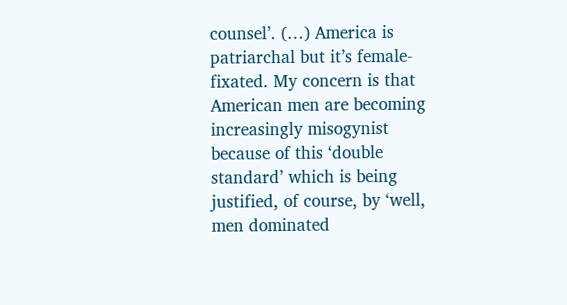counsel’. (…) America is patriarchal but it’s female-fixated. My concern is that American men are becoming increasingly misogynist because of this ‘double standard’ which is being justified, of course, by ‘well, men dominated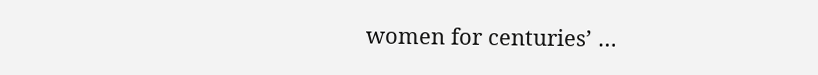women for centuries’ …